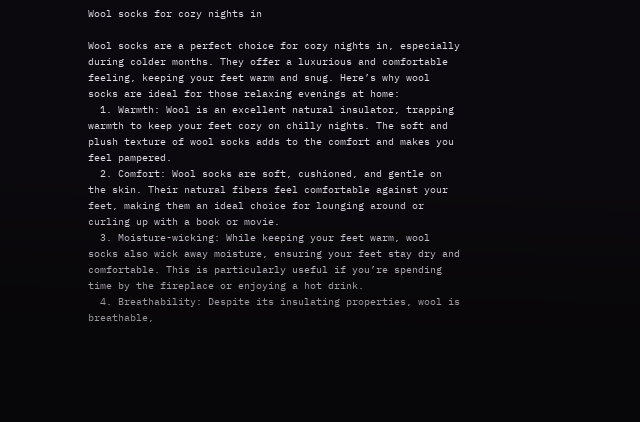Wool socks for cozy nights in

Wool socks are a perfect choice for cozy nights in, especially during colder months. They offer a luxurious and comfortable feeling, keeping your feet warm and snug. Here’s why wool socks are ideal for those relaxing evenings at home:
  1. Warmth: Wool is an excellent natural insulator, trapping warmth to keep your feet cozy on chilly nights. The soft and plush texture of wool socks adds to the comfort and makes you feel pampered.
  2. Comfort: Wool socks are soft, cushioned, and gentle on the skin. Their natural fibers feel comfortable against your feet, making them an ideal choice for lounging around or curling up with a book or movie.
  3. Moisture-wicking: While keeping your feet warm, wool socks also wick away moisture, ensuring your feet stay dry and comfortable. This is particularly useful if you’re spending time by the fireplace or enjoying a hot drink.
  4. Breathability: Despite its insulating properties, wool is breathable,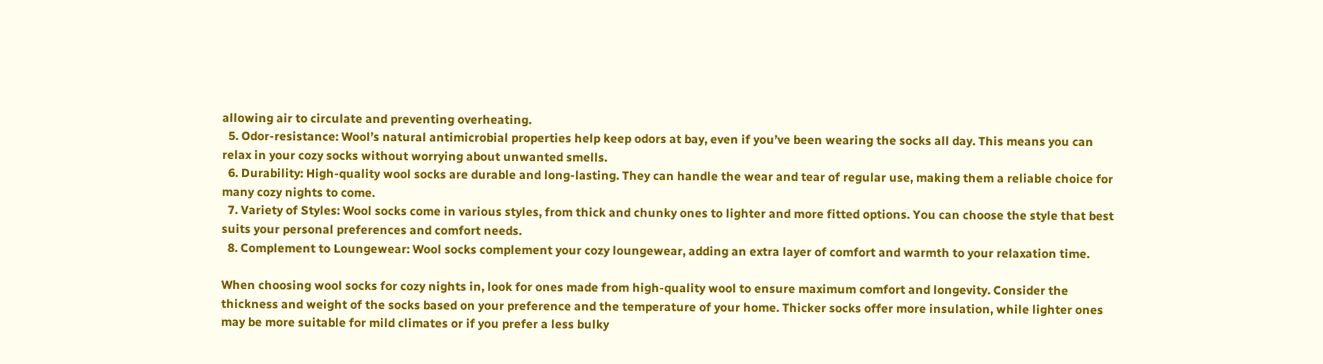allowing air to circulate and preventing overheating.
  5. Odor-resistance: Wool’s natural antimicrobial properties help keep odors at bay, even if you’ve been wearing the socks all day. This means you can relax in your cozy socks without worrying about unwanted smells.
  6. Durability: High-quality wool socks are durable and long-lasting. They can handle the wear and tear of regular use, making them a reliable choice for many cozy nights to come.
  7. Variety of Styles: Wool socks come in various styles, from thick and chunky ones to lighter and more fitted options. You can choose the style that best suits your personal preferences and comfort needs.
  8. Complement to Loungewear: Wool socks complement your cozy loungewear, adding an extra layer of comfort and warmth to your relaxation time.

When choosing wool socks for cozy nights in, look for ones made from high-quality wool to ensure maximum comfort and longevity. Consider the thickness and weight of the socks based on your preference and the temperature of your home. Thicker socks offer more insulation, while lighter ones may be more suitable for mild climates or if you prefer a less bulky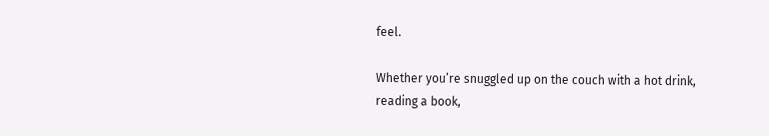feel.

Whether you’re snuggled up on the couch with a hot drink, reading a book,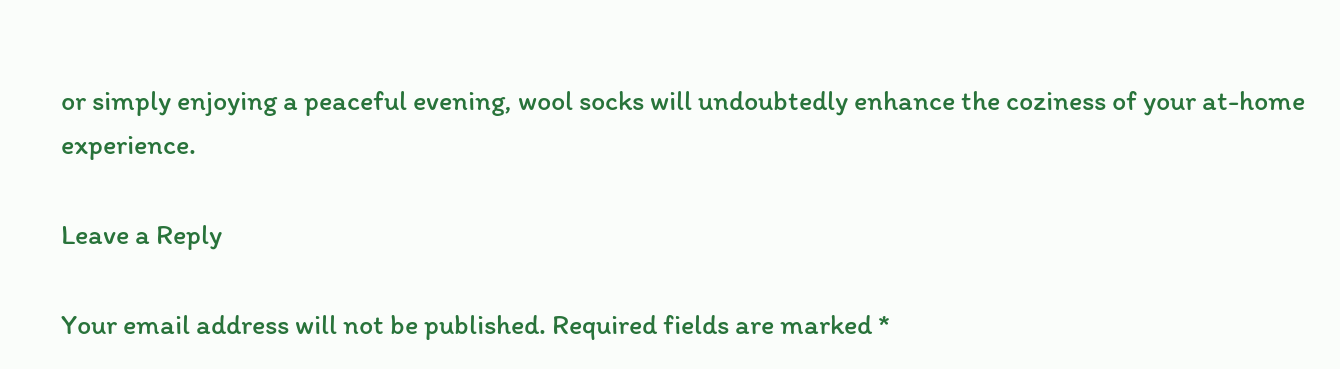or simply enjoying a peaceful evening, wool socks will undoubtedly enhance the coziness of your at-home experience.

Leave a Reply

Your email address will not be published. Required fields are marked *